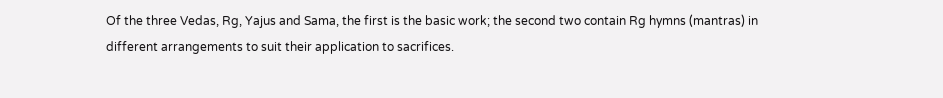Of the three Vedas, Rg, Yajus and Sama, the first is the basic work; the second two contain Rg hymns (mantras) in different arrangements to suit their application to sacrifices.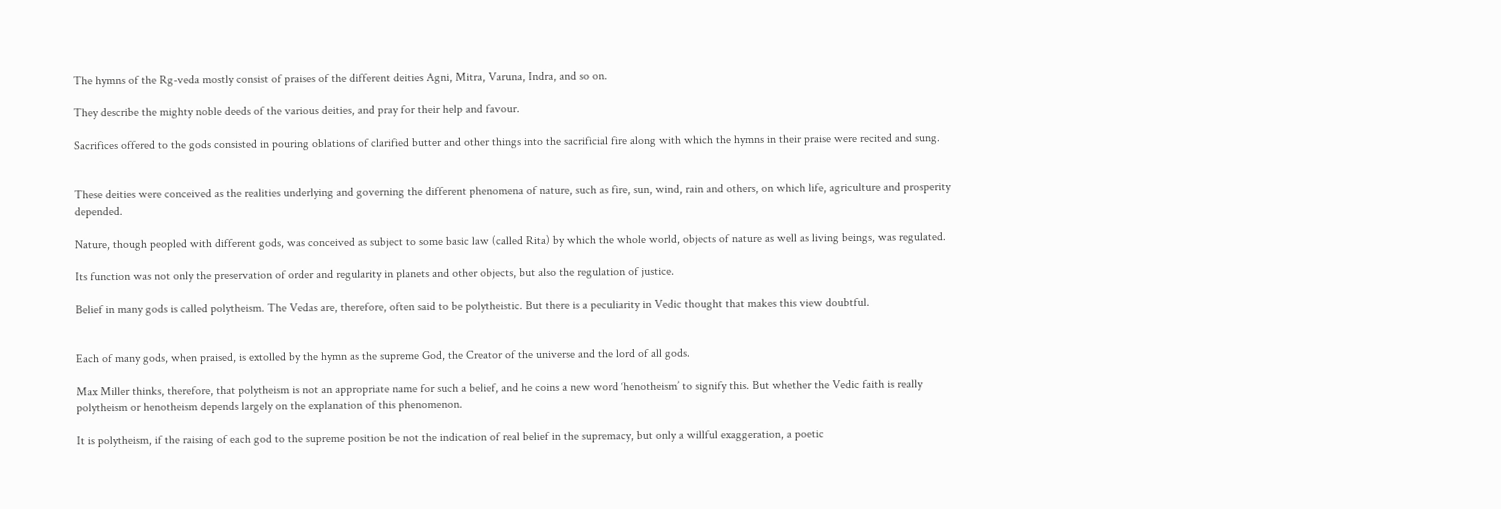The hymns of the Rg-veda mostly consist of praises of the different deities Agni, Mitra, Varuna, Indra, and so on.

They describe the mighty noble deeds of the various deities, and pray for their help and favour.

Sacrifices offered to the gods consisted in pouring oblations of clarified butter and other things into the sacrificial fire along with which the hymns in their praise were recited and sung.


These deities were conceived as the realities underlying and governing the different phenomena of nature, such as fire, sun, wind, rain and others, on which life, agriculture and prosperity depended.

Nature, though peopled with different gods, was conceived as subject to some basic law (called Rita) by which the whole world, objects of nature as well as living beings, was regulated.

Its function was not only the preservation of order and regularity in planets and other objects, but also the regulation of justice.

Belief in many gods is called polytheism. The Vedas are, therefore, often said to be polytheistic. But there is a peculiarity in Vedic thought that makes this view doubtful.


Each of many gods, when praised, is extolled by the hymn as the supreme God, the Creator of the universe and the lord of all gods.

Max Miller thinks, therefore, that polytheism is not an appropriate name for such a belief, and he coins a new word ‘henotheism’ to signify this. But whether the Vedic faith is really polytheism or henotheism depends largely on the explanation of this phenomenon.

It is polytheism, if the raising of each god to the supreme position be not the indication of real belief in the supremacy, but only a willful exaggeration, a poetic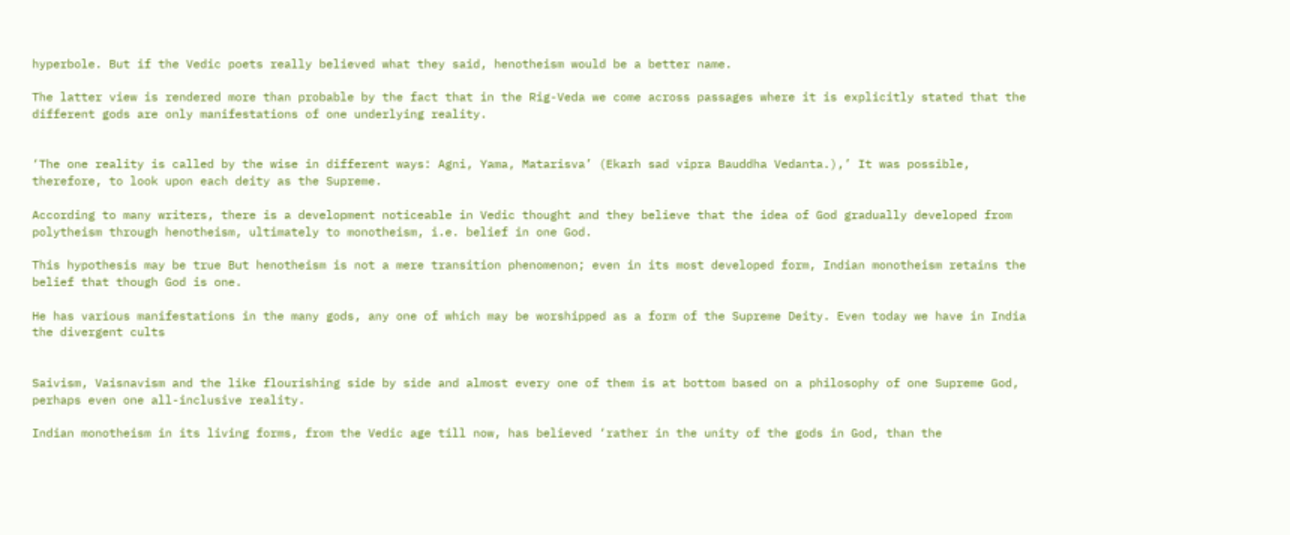hyperbole. But if the Vedic poets really believed what they said, henotheism would be a better name.

The latter view is rendered more than probable by the fact that in the Rig-Veda we come across passages where it is explicitly stated that the different gods are only manifestations of one underlying reality.


‘The one reality is called by the wise in different ways: Agni, Yama, Matarisva’ (Ekarh sad vipra Bauddha Vedanta.),’ It was possible, therefore, to look upon each deity as the Supreme.

According to many writers, there is a development noticeable in Vedic thought and they believe that the idea of God gradually developed from polytheism through henotheism, ultimately to monotheism, i.e. belief in one God.

This hypothesis may be true But henotheism is not a mere transition phenomenon; even in its most developed form, Indian monotheism retains the belief that though God is one.

He has various manifestations in the many gods, any one of which may be worshipped as a form of the Supreme Deity. Even today we have in India the divergent cults


Saivism, Vaisnavism and the like flourishing side by side and almost every one of them is at bottom based on a philosophy of one Supreme God, perhaps even one all-inclusive reality.

Indian monotheism in its living forms, from the Vedic age till now, has believed ‘rather in the unity of the gods in God, than the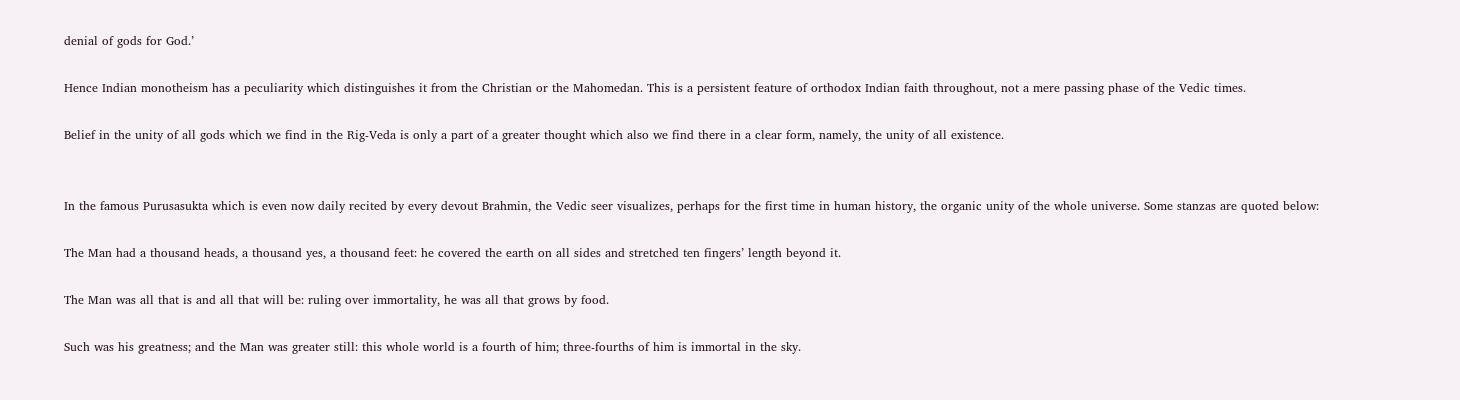denial of gods for God.’

Hence Indian monotheism has a peculiarity which distinguishes it from the Christian or the Mahomedan. This is a persistent feature of orthodox Indian faith throughout, not a mere passing phase of the Vedic times.

Belief in the unity of all gods which we find in the Rig-Veda is only a part of a greater thought which also we find there in a clear form, namely, the unity of all existence.


In the famous Purusasukta which is even now daily recited by every devout Brahmin, the Vedic seer visualizes, perhaps for the first time in human history, the organic unity of the whole universe. Some stanzas are quoted below:

The Man had a thousand heads, a thousand yes, a thousand feet: he covered the earth on all sides and stretched ten fingers’ length beyond it.

The Man was all that is and all that will be: ruling over immortality, he was all that grows by food.

Such was his greatness; and the Man was greater still: this whole world is a fourth of him; three-fourths of him is immortal in the sky.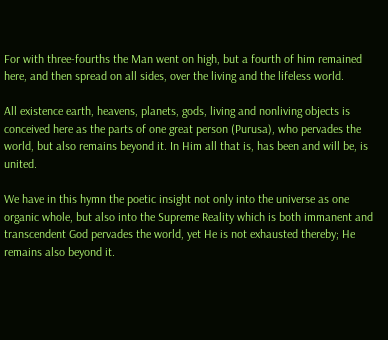For with three-fourths the Man went on high, but a fourth of him remained here, and then spread on all sides, over the living and the lifeless world.

All existence earth, heavens, planets, gods, living and nonliving objects is conceived here as the parts of one great person (Purusa), who pervades the world, but also remains beyond it. In Him all that is, has been and will be, is united.

We have in this hymn the poetic insight not only into the universe as one organic whole, but also into the Supreme Reality which is both immanent and transcendent God pervades the world, yet He is not exhausted thereby; He remains also beyond it.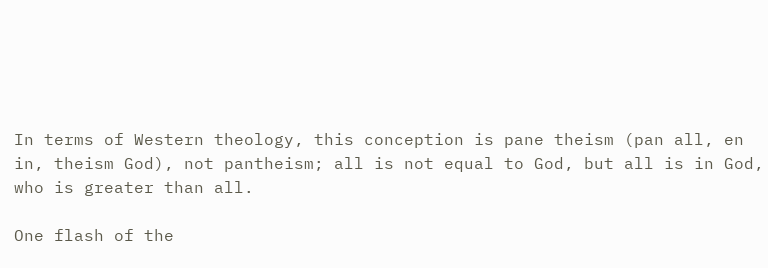In terms of Western theology, this conception is pane theism (pan all, en in, theism God), not pantheism; all is not equal to God, but all is in God, who is greater than all.

One flash of the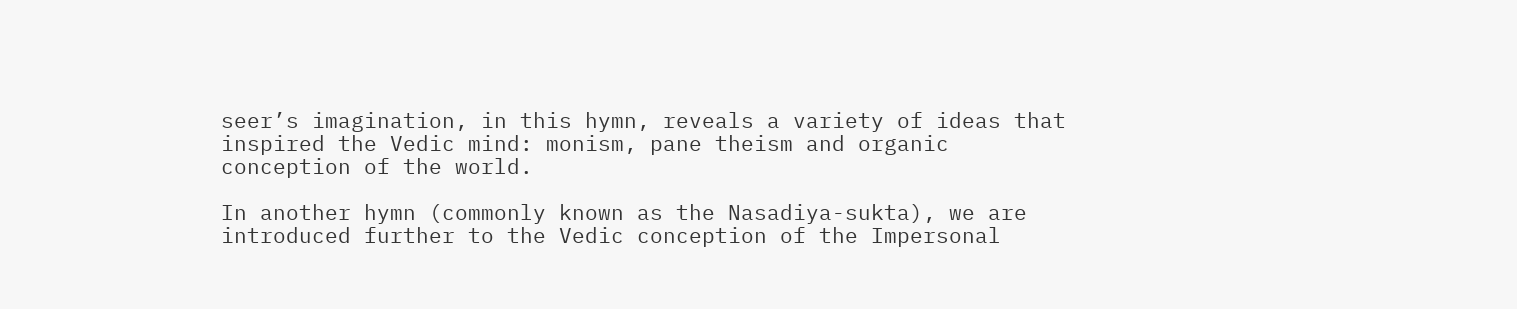seer’s imagination, in this hymn, reveals a variety of ideas that inspired the Vedic mind: monism, pane theism and organic conception of the world.

In another hymn (commonly known as the Nasadiya-sukta), we are introduced further to the Vedic conception of the Impersonal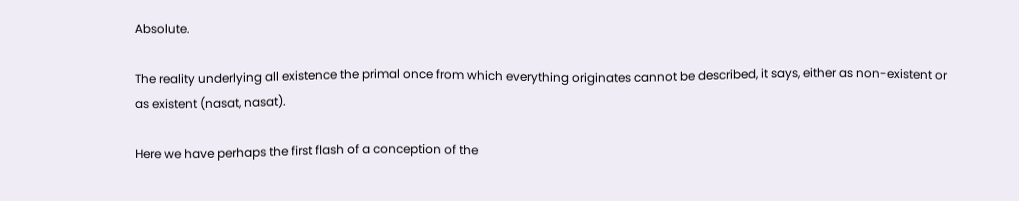Absolute.

The reality underlying all existence the primal once from which everything originates cannot be described, it says, either as non-existent or as existent (nasat, nasat).

Here we have perhaps the first flash of a conception of the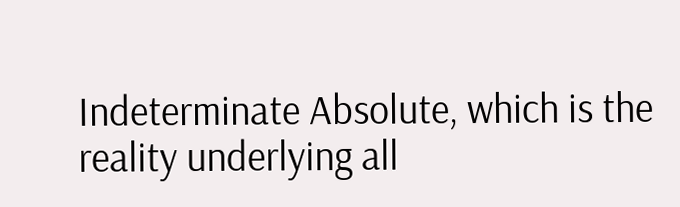Indeterminate Absolute, which is the reality underlying all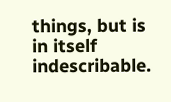things, but is in itself indescribable.